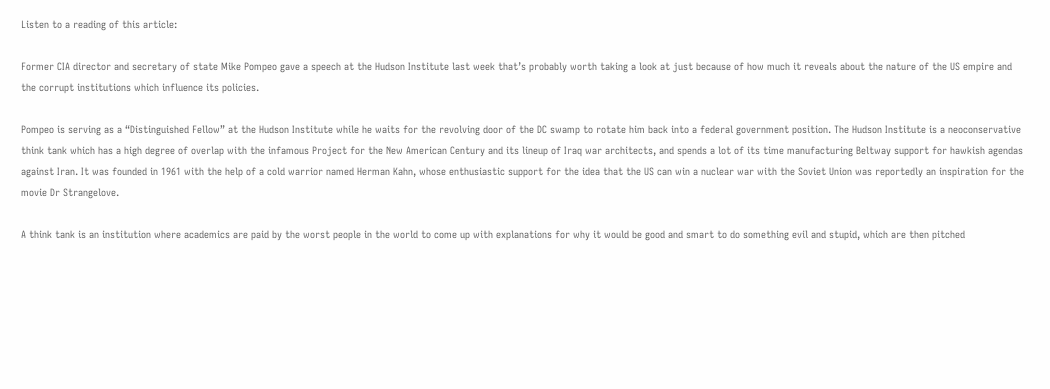Listen to a reading of this article:

Former CIA director and secretary of state Mike Pompeo gave a speech at the Hudson Institute last week that’s probably worth taking a look at just because of how much it reveals about the nature of the US empire and the corrupt institutions which influence its policies.

Pompeo is serving as a “Distinguished Fellow” at the Hudson Institute while he waits for the revolving door of the DC swamp to rotate him back into a federal government position. The Hudson Institute is a neoconservative think tank which has a high degree of overlap with the infamous Project for the New American Century and its lineup of Iraq war architects, and spends a lot of its time manufacturing Beltway support for hawkish agendas against Iran. It was founded in 1961 with the help of a cold warrior named Herman Kahn, whose enthusiastic support for the idea that the US can win a nuclear war with the Soviet Union was reportedly an inspiration for the movie Dr Strangelove.

A think tank is an institution where academics are paid by the worst people in the world to come up with explanations for why it would be good and smart to do something evil and stupid, which are then pitched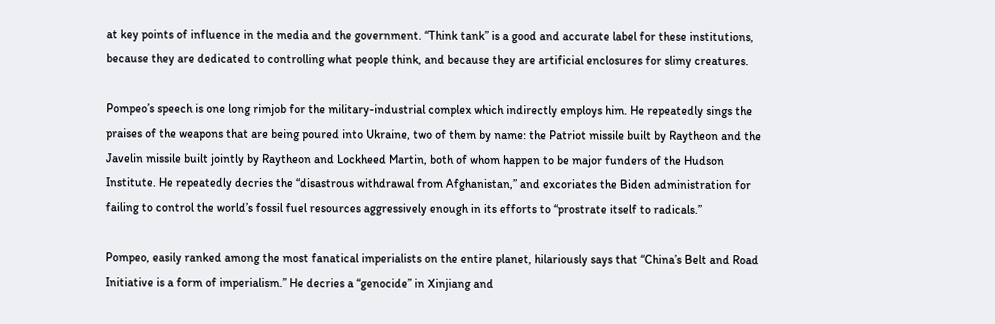at key points of influence in the media and the government. “Think tank” is a good and accurate label for these institutions, because they are dedicated to controlling what people think, and because they are artificial enclosures for slimy creatures.

Pompeo’s speech is one long rimjob for the military-industrial complex which indirectly employs him. He repeatedly sings the praises of the weapons that are being poured into Ukraine, two of them by name: the Patriot missile built by Raytheon and the Javelin missile built jointly by Raytheon and Lockheed Martin, both of whom happen to be major funders of the Hudson Institute. He repeatedly decries the “disastrous withdrawal from Afghanistan,” and excoriates the Biden administration for failing to control the world’s fossil fuel resources aggressively enough in its efforts to “prostrate itself to radicals.”

Pompeo, easily ranked among the most fanatical imperialists on the entire planet, hilariously says that “China’s Belt and Road Initiative is a form of imperialism.” He decries a “genocide” in Xinjiang and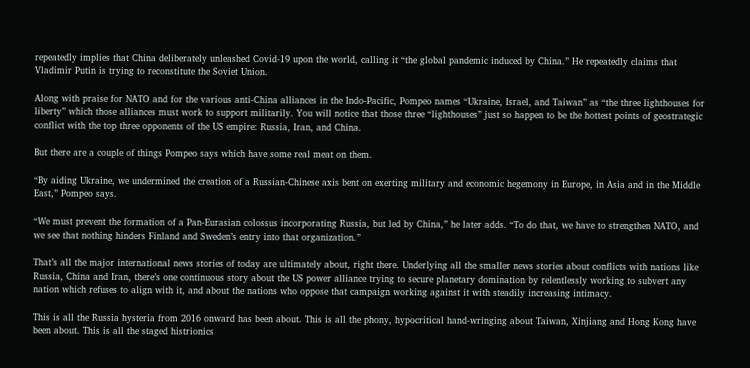repeatedly implies that China deliberately unleashed Covid-19 upon the world, calling it “the global pandemic induced by China.” He repeatedly claims that Vladimir Putin is trying to reconstitute the Soviet Union.

Along with praise for NATO and for the various anti-China alliances in the Indo-Pacific, Pompeo names “Ukraine, Israel, and Taiwan” as “the three lighthouses for liberty” which those alliances must work to support militarily. You will notice that those three “lighthouses” just so happen to be the hottest points of geostrategic conflict with the top three opponents of the US empire: Russia, Iran, and China.

But there are a couple of things Pompeo says which have some real meat on them.

“By aiding Ukraine, we undermined the creation of a Russian-Chinese axis bent on exerting military and economic hegemony in Europe, in Asia and in the Middle East,” Pompeo says.

“We must prevent the formation of a Pan-Eurasian colossus incorporating Russia, but led by China,” he later adds. “To do that, we have to strengthen NATO, and we see that nothing hinders Finland and Sweden’s entry into that organization.”

That’s all the major international news stories of today are ultimately about, right there. Underlying all the smaller news stories about conflicts with nations like Russia, China and Iran, there’s one continuous story about the US power alliance trying to secure planetary domination by relentlessly working to subvert any nation which refuses to align with it, and about the nations who oppose that campaign working against it with steadily increasing intimacy.

This is all the Russia hysteria from 2016 onward has been about. This is all the phony, hypocritical hand-wringing about Taiwan, Xinjiang and Hong Kong have been about. This is all the staged histrionics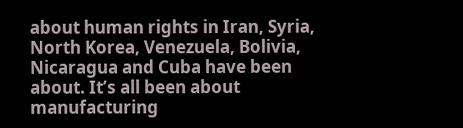about human rights in Iran, Syria, North Korea, Venezuela, Bolivia, Nicaragua and Cuba have been about. It’s all been about manufacturing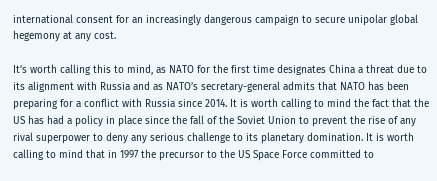international consent for an increasingly dangerous campaign to secure unipolar global hegemony at any cost.

It’s worth calling this to mind, as NATO for the first time designates China a threat due to its alignment with Russia and as NATO’s secretary-general admits that NATO has been preparing for a conflict with Russia since 2014. It is worth calling to mind the fact that the US has had a policy in place since the fall of the Soviet Union to prevent the rise of any rival superpower to deny any serious challenge to its planetary domination. It is worth calling to mind that in 1997 the precursor to the US Space Force committed to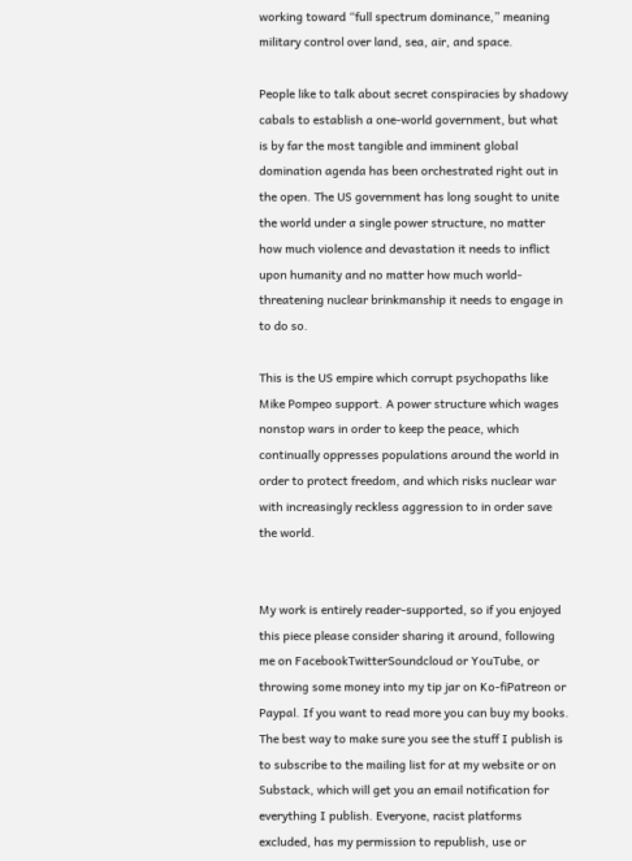working toward “full spectrum dominance,” meaning military control over land, sea, air, and space.

People like to talk about secret conspiracies by shadowy cabals to establish a one-world government, but what is by far the most tangible and imminent global domination agenda has been orchestrated right out in the open. The US government has long sought to unite the world under a single power structure, no matter how much violence and devastation it needs to inflict upon humanity and no matter how much world-threatening nuclear brinkmanship it needs to engage in to do so.

This is the US empire which corrupt psychopaths like Mike Pompeo support. A power structure which wages nonstop wars in order to keep the peace, which continually oppresses populations around the world in order to protect freedom, and which risks nuclear war with increasingly reckless aggression to in order save the world.


My work is entirely reader-supported, so if you enjoyed this piece please consider sharing it around, following me on FacebookTwitterSoundcloud or YouTube, or throwing some money into my tip jar on Ko-fiPatreon or Paypal. If you want to read more you can buy my books. The best way to make sure you see the stuff I publish is to subscribe to the mailing list for at my website or on Substack, which will get you an email notification for everything I publish. Everyone, racist platforms excluded, has my permission to republish, use or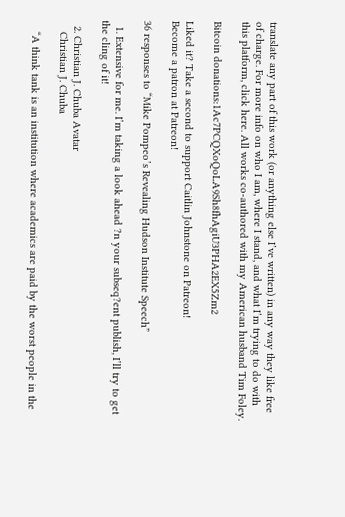translate any part of this work (or anything else I’ve written) in any way they like free of charge. For more info on who I am, where I stand, and what I’m trying to do with this platform, click here. All works co-authored with my American husband Tim Foley.

Bitcoin donations:1Ac7PCQXoQoLA9Sh8fhAgiU3PHA2EX5Zm2

Liked it? Take a second to support Caitlin Johnstone on Patreon!
Become a patron at Patreon!

36 responses to “Mike Pompeo’s Revealing Hudson Institute Speech”

  1. Extensive for me. I’m taking a look ahead ?n your subseq?ent publish, I’ll try to get the cling of it!

  2. Christian J. Chuba Avatar
    Christian J. Chuba

    “A think tank is an institution where academics are paid by the worst people in the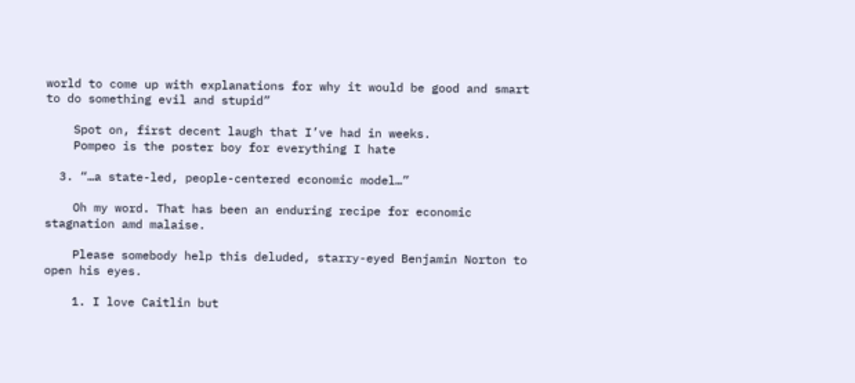world to come up with explanations for why it would be good and smart to do something evil and stupid”

    Spot on, first decent laugh that I’ve had in weeks.
    Pompeo is the poster boy for everything I hate

  3. “…a state-led, people-centered economic model…”

    Oh my word. That has been an enduring recipe for economic stagnation amd malaise.

    Please somebody help this deluded, starry-eyed Benjamin Norton to open his eyes.

    1. I love Caitlin but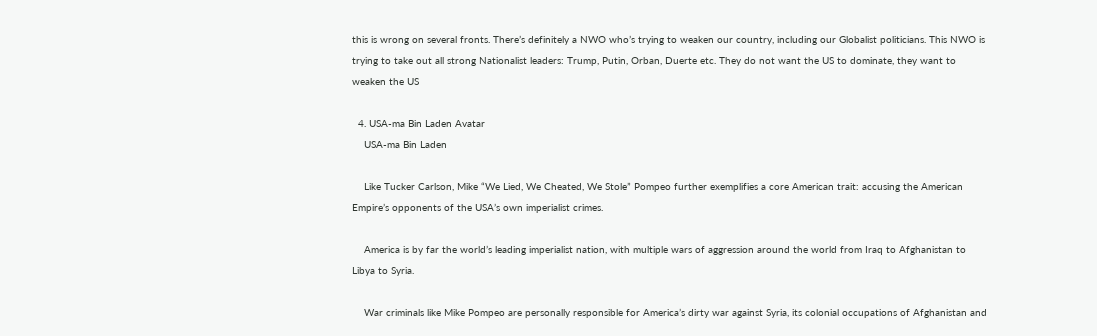this is wrong on several fronts. There’s definitely a NWO who’s trying to weaken our country, including our Globalist politicians. This NWO is trying to take out all strong Nationalist leaders: Trump, Putin, Orban, Duerte etc. They do not want the US to dominate, they want to weaken the US

  4. USA-ma Bin Laden Avatar
    USA-ma Bin Laden

    Like Tucker Carlson, Mike “We Lied, We Cheated, We Stole” Pompeo further exemplifies a core American trait: accusing the American Empire’s opponents of the USA’s own imperialist crimes.

    America is by far the world’s leading imperialist nation, with multiple wars of aggression around the world from Iraq to Afghanistan to Libya to Syria.

    War criminals like Mike Pompeo are personally responsible for America’s dirty war against Syria, its colonial occupations of Afghanistan and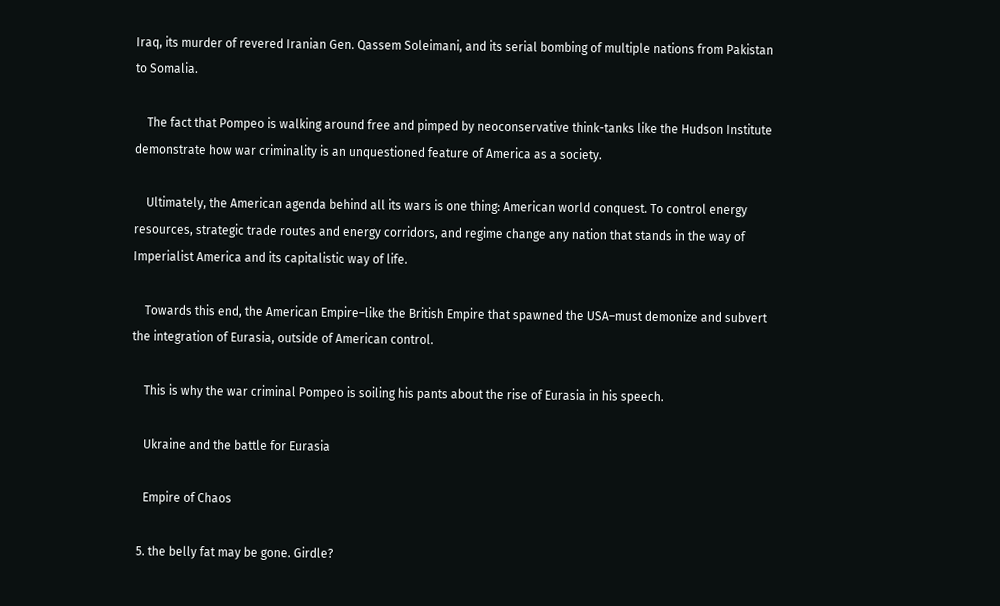Iraq, its murder of revered Iranian Gen. Qassem Soleimani, and its serial bombing of multiple nations from Pakistan to Somalia.

    The fact that Pompeo is walking around free and pimped by neoconservative think-tanks like the Hudson Institute demonstrate how war criminality is an unquestioned feature of America as a society.

    Ultimately, the American agenda behind all its wars is one thing: American world conquest. To control energy resources, strategic trade routes and energy corridors, and regime change any nation that stands in the way of Imperialist America and its capitalistic way of life.

    Towards this end, the American Empire–like the British Empire that spawned the USA–must demonize and subvert the integration of Eurasia, outside of American control.

    This is why the war criminal Pompeo is soiling his pants about the rise of Eurasia in his speech.

    Ukraine and the battle for Eurasia

    Empire of Chaos

  5. the belly fat may be gone. Girdle?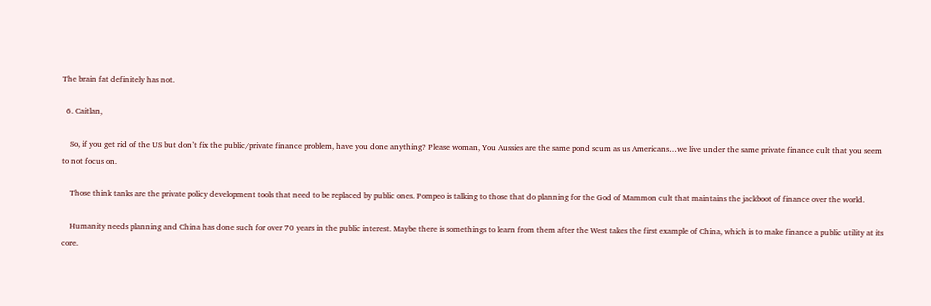The brain fat definitely has not.

  6. Caitlan,

    So, if you get rid of the US but don’t fix the public/private finance problem, have you done anything? Please woman, You Aussies are the same pond scum as us Americans…we live under the same private finance cult that you seem to not focus on.

    Those think tanks are the private policy development tools that need to be replaced by public ones. Pompeo is talking to those that do planning for the God of Mammon cult that maintains the jackboot of finance over the world.

    Humanity needs planning and China has done such for over 70 years in the public interest. Maybe there is somethings to learn from them after the West takes the first example of China, which is to make finance a public utility at its core.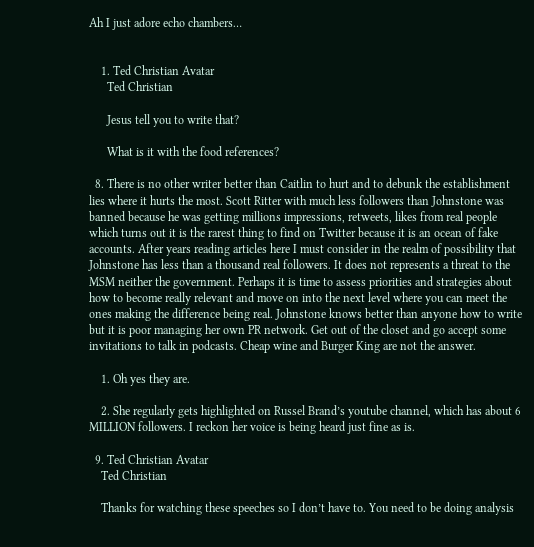Ah I just adore echo chambers…


    1. Ted Christian Avatar
      Ted Christian

      Jesus tell you to write that?

      What is it with the food references?

  8. There is no other writer better than Caitlin to hurt and to debunk the establishment lies where it hurts the most. Scott Ritter with much less followers than Johnstone was banned because he was getting millions impressions, retweets, likes from real people which turns out it is the rarest thing to find on Twitter because it is an ocean of fake accounts. After years reading articles here I must consider in the realm of possibility that Johnstone has less than a thousand real followers. It does not represents a threat to the MSM neither the government. Perhaps it is time to assess priorities and strategies about how to become really relevant and move on into the next level where you can meet the ones making the difference being real. Johnstone knows better than anyone how to write but it is poor managing her own PR network. Get out of the closet and go accept some invitations to talk in podcasts. Cheap wine and Burger King are not the answer.

    1. Oh yes they are.

    2. She regularly gets highlighted on Russel Brand’s youtube channel, which has about 6 MILLION followers. I reckon her voice is being heard just fine as is.

  9. Ted Christian Avatar
    Ted Christian

    Thanks for watching these speeches so I don’t have to. You need to be doing analysis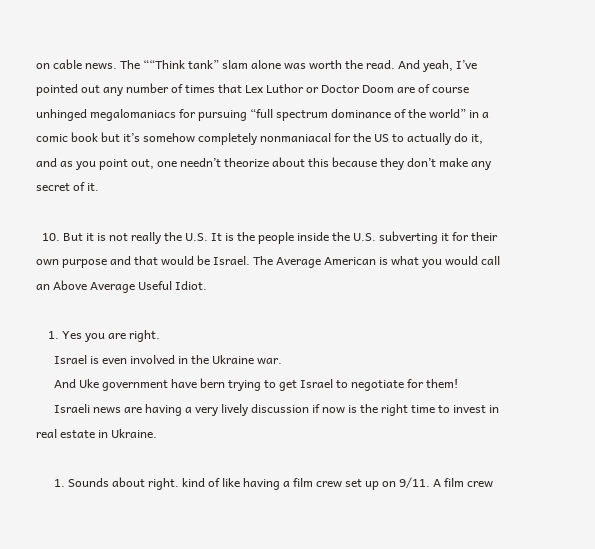on cable news. The ““Think tank” slam alone was worth the read. And yeah, I’ve pointed out any number of times that Lex Luthor or Doctor Doom are of course unhinged megalomaniacs for pursuing “full spectrum dominance of the world” in a comic book but it’s somehow completely nonmaniacal for the US to actually do it, and as you point out, one needn’t theorize about this because they don’t make any secret of it.

  10. But it is not really the U.S. It is the people inside the U.S. subverting it for their own purpose and that would be Israel. The Average American is what you would call an Above Average Useful Idiot.

    1. Yes you are right.
      Israel is even involved in the Ukraine war.
      And Uke government have bern trying to get Israel to negotiate for them!
      Israeli news are having a very lively discussion if now is the right time to invest in real estate in Ukraine.

      1. Sounds about right. kind of like having a film crew set up on 9/11. A film crew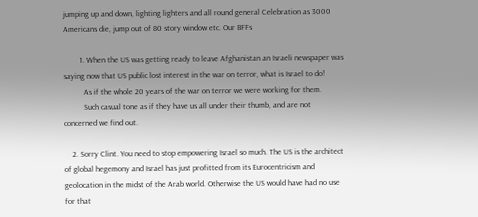jumping up and down, lighting lighters and all round general Celebration as 3000 Americans die, jump out of 80 story window etc. Our BFFs

        1. When the US was getting ready to leave Afghanistan an Israeli newspaper was saying now that US public lost interest in the war on terror, what is Israel to do!
          As if the whole 20 years of the war on terror we were working for them.
          Such casual tone as if they have us all under their thumb, and are not concerned we find out.

    2. Sorry Clint. You need to stop empowering Israel so much. The US is the architect of global hegemony and Israel has just profitted from its Eurocentricism and geolocation in the midst of the Arab world. Otherwise the US would have had no use for that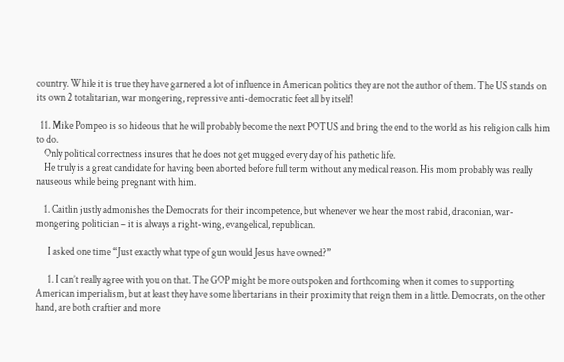country. While it is true they have garnered a lot of influence in American politics they are not the author of them. The US stands on its own 2 totalitarian, war mongering, repressive anti-democratic feet all by itself!

  11. Mike Pompeo is so hideous that he will probably become the next POTUS and bring the end to the world as his religion calls him to do.
    Only political correctness insures that he does not get mugged every day of his pathetic life.
    He truly is a great candidate for having been aborted before full term without any medical reason. His mom probably was really nauseous while being pregnant with him.

    1. Caitlin justly admonishes the Democrats for their incompetence, but whenever we hear the most rabid, draconian, war-mongering politician – it is always a right-wing, evangelical, republican.

      I asked one time “Just exactly what type of gun would Jesus have owned?”

      1. I can’t really agree with you on that. The GOP might be more outspoken and forthcoming when it comes to supporting American imperialism, but at least they have some libertarians in their proximity that reign them in a little. Democrats, on the other hand, are both craftier and more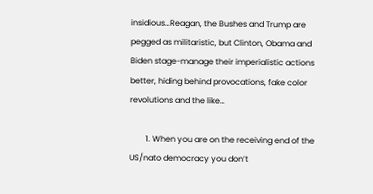insidious…Reagan, the Bushes and Trump are pegged as militaristic, but Clinton, Obama and Biden stage-manage their imperialistic actions better, hiding behind provocations, fake color revolutions and the like…

        1. When you are on the receiving end of the US/nato democracy you don’t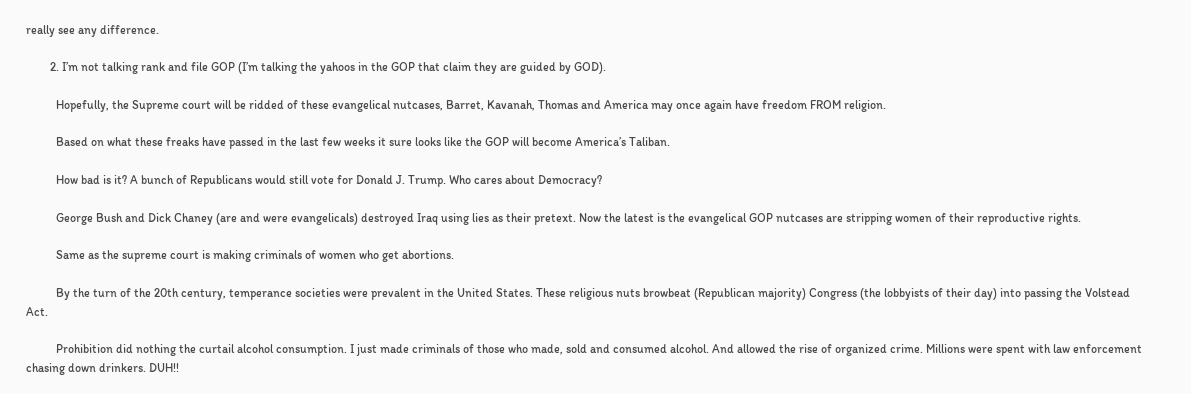really see any difference.

        2. I’m not talking rank and file GOP (I’m talking the yahoos in the GOP that claim they are guided by GOD).

          Hopefully, the Supreme court will be ridded of these evangelical nutcases, Barret, Kavanah, Thomas and America may once again have freedom FROM religion.

          Based on what these freaks have passed in the last few weeks it sure looks like the GOP will become America’s Taliban.

          How bad is it? A bunch of Republicans would still vote for Donald J. Trump. Who cares about Democracy?

          George Bush and Dick Chaney (are and were evangelicals) destroyed Iraq using lies as their pretext. Now the latest is the evangelical GOP nutcases are stripping women of their reproductive rights.

          Same as the supreme court is making criminals of women who get abortions.

          By the turn of the 20th century, temperance societies were prevalent in the United States. These religious nuts browbeat (Republican majority) Congress (the lobbyists of their day) into passing the Volstead Act.

          Prohibition did nothing the curtail alcohol consumption. I just made criminals of those who made, sold and consumed alcohol. And allowed the rise of organized crime. Millions were spent with law enforcement chasing down drinkers. DUH!!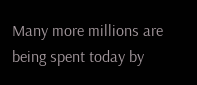Many more millions are being spent today by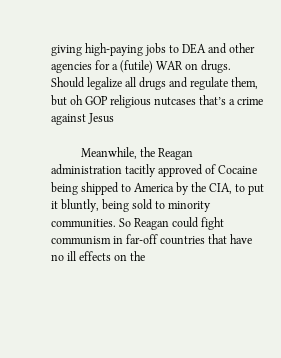giving high-paying jobs to DEA and other agencies for a (futile) WAR on drugs. Should legalize all drugs and regulate them, but oh GOP religious nutcases that’s a crime against Jesus

          Meanwhile, the Reagan administration tacitly approved of Cocaine being shipped to America by the CIA, to put it bluntly, being sold to minority communities. So Reagan could fight communism in far-off countries that have no ill effects on the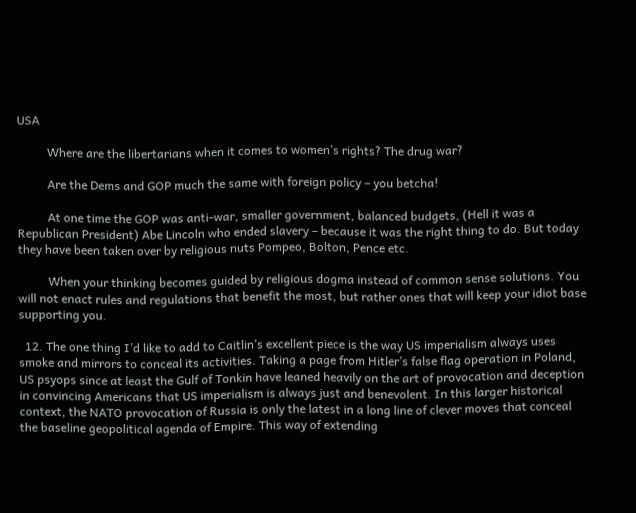USA

          Where are the libertarians when it comes to women’s rights? The drug war?

          Are the Dems and GOP much the same with foreign policy – you betcha!

          At one time the GOP was anti-war, smaller government, balanced budgets, (Hell it was a Republican President) Abe Lincoln who ended slavery – because it was the right thing to do. But today they have been taken over by religious nuts Pompeo, Bolton, Pence etc.

          When your thinking becomes guided by religious dogma instead of common sense solutions. You will not enact rules and regulations that benefit the most, but rather ones that will keep your idiot base supporting you.

  12. The one thing I’d like to add to Caitlin’s excellent piece is the way US imperialism always uses smoke and mirrors to conceal its activities. Taking a page from Hitler’s false flag operation in Poland, US psyops since at least the Gulf of Tonkin have leaned heavily on the art of provocation and deception in convincing Americans that US imperialism is always just and benevolent. In this larger historical context, the NATO provocation of Russia is only the latest in a long line of clever moves that conceal the baseline geopolitical agenda of Empire. This way of extending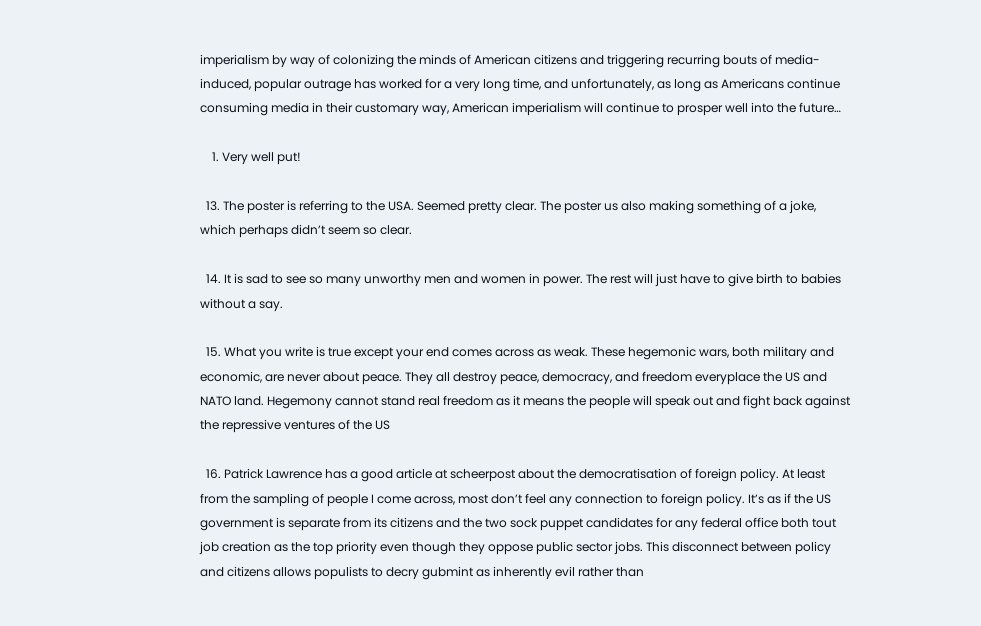imperialism by way of colonizing the minds of American citizens and triggering recurring bouts of media-induced, popular outrage has worked for a very long time, and unfortunately, as long as Americans continue consuming media in their customary way, American imperialism will continue to prosper well into the future…

    1. Very well put!

  13. The poster is referring to the USA. Seemed pretty clear. The poster us also making something of a joke, which perhaps didn’t seem so clear.

  14. It is sad to see so many unworthy men and women in power. The rest will just have to give birth to babies without a say.

  15. What you write is true except your end comes across as weak. These hegemonic wars, both military and economic, are never about peace. They all destroy peace, democracy, and freedom everyplace the US and NATO land. Hegemony cannot stand real freedom as it means the people will speak out and fight back against the repressive ventures of the US

  16. Patrick Lawrence has a good article at scheerpost about the democratisation of foreign policy. At least from the sampling of people I come across, most don’t feel any connection to foreign policy. It’s as if the US government is separate from its citizens and the two sock puppet candidates for any federal office both tout job creation as the top priority even though they oppose public sector jobs. This disconnect between policy and citizens allows populists to decry gubmint as inherently evil rather than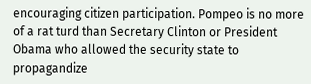encouraging citizen participation. Pompeo is no more of a rat turd than Secretary Clinton or President Obama who allowed the security state to propagandize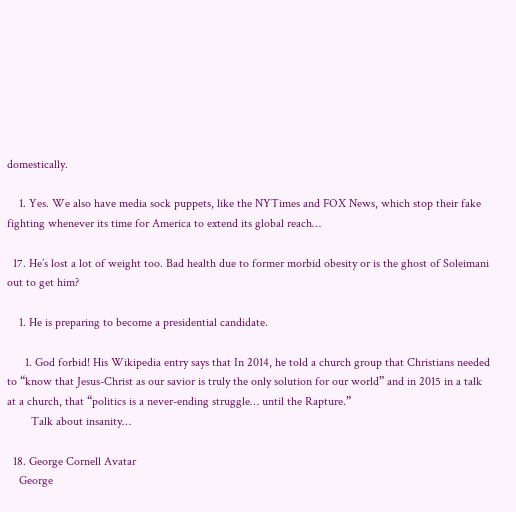domestically.

    1. Yes. We also have media sock puppets, like the NYTimes and FOX News, which stop their fake fighting whenever its time for America to extend its global reach…

  17. He’s lost a lot of weight too. Bad health due to former morbid obesity or is the ghost of Soleimani out to get him?

    1. He is preparing to become a presidential candidate.

      1. God forbid! His Wikipedia entry says that In 2014, he told a church group that Christians needed to “know that Jesus-Christ as our savior is truly the only solution for our world” and in 2015 in a talk at a church, that “politics is a never-ending struggle… until the Rapture.”
        Talk about insanity…

  18. George Cornell Avatar
    George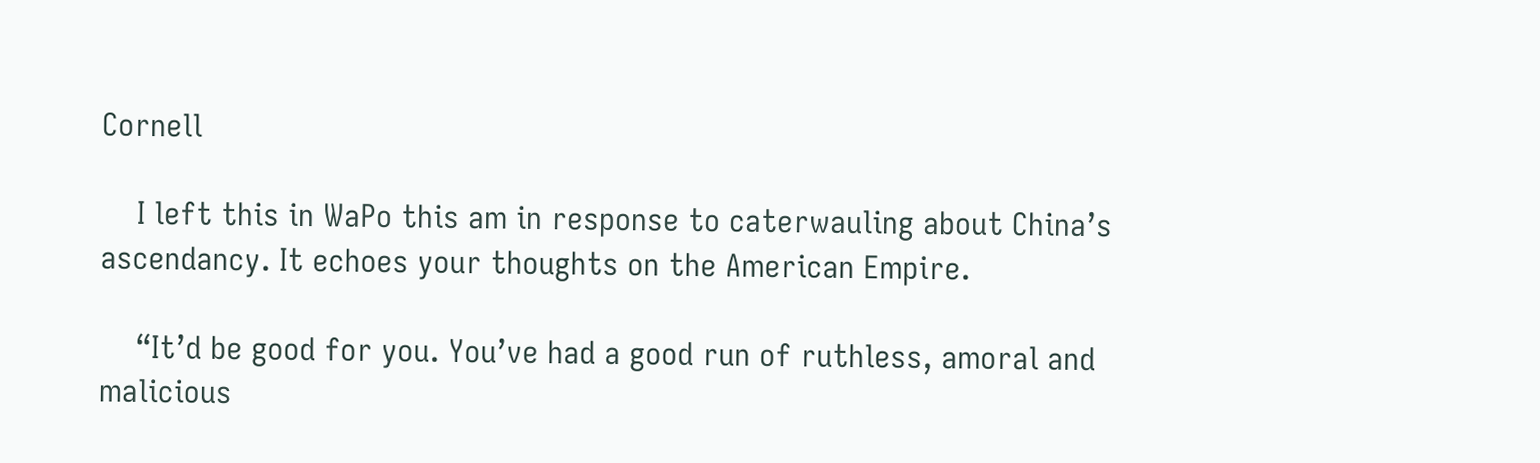Cornell

    I left this in WaPo this am in response to caterwauling about China’s ascendancy. It echoes your thoughts on the American Empire.

    “It’d be good for you. You’ve had a good run of ruthless, amoral and malicious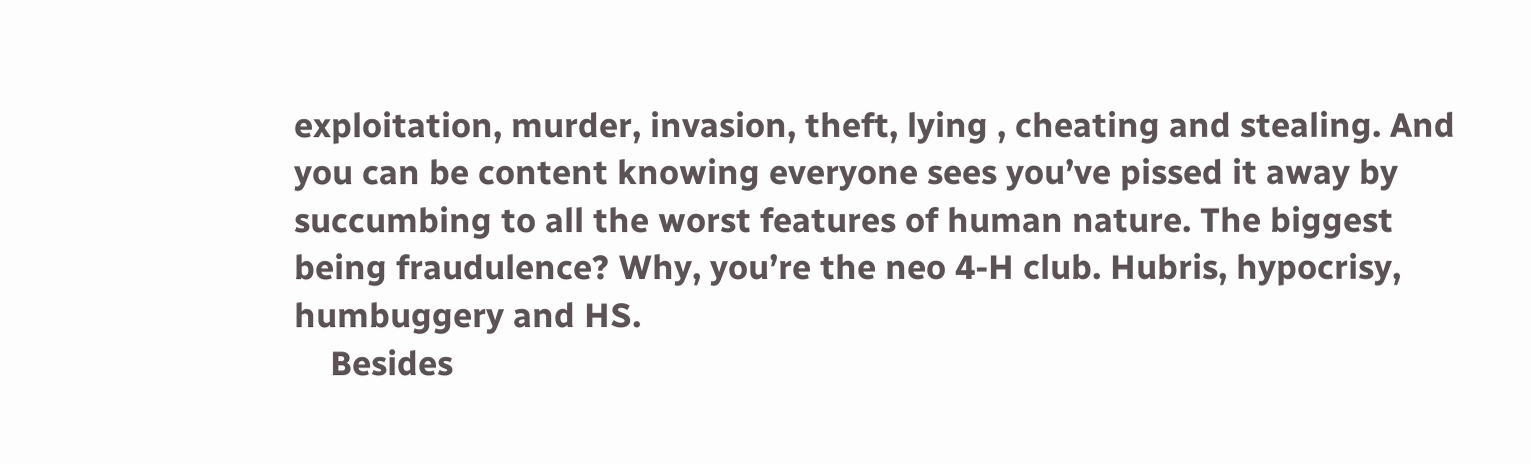exploitation, murder, invasion, theft, lying , cheating and stealing. And you can be content knowing everyone sees you’ve pissed it away by succumbing to all the worst features of human nature. The biggest being fraudulence? Why, you’re the neo 4-H club. Hubris, hypocrisy, humbuggery and HS.
    Besides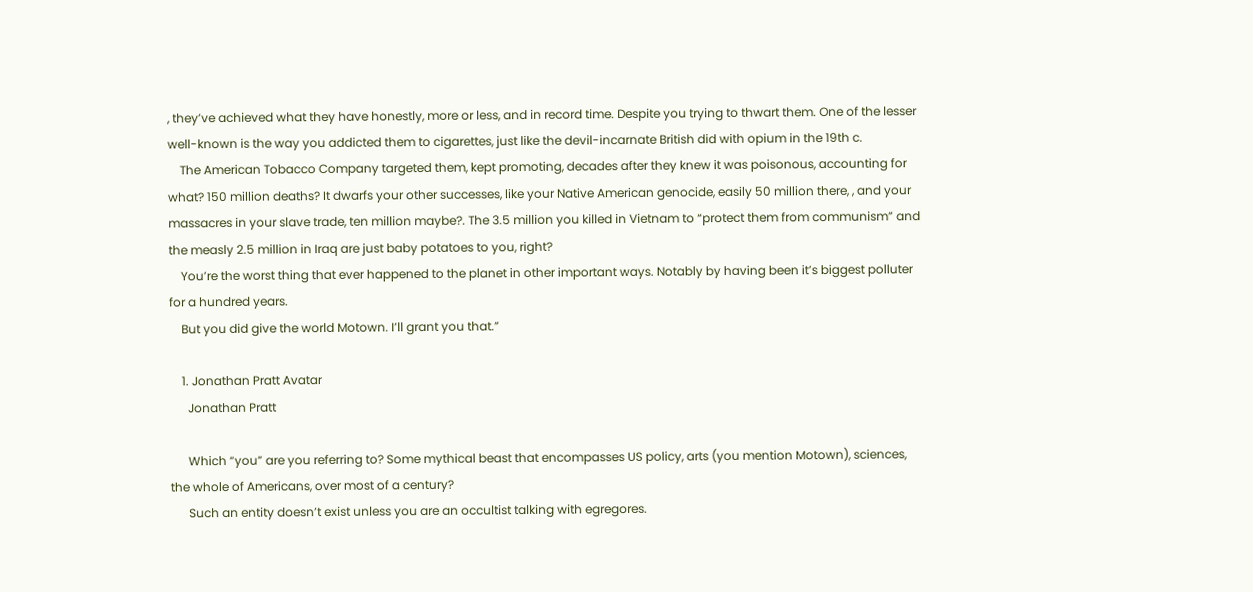, they’ve achieved what they have honestly, more or less, and in record time. Despite you trying to thwart them. One of the lesser well-known is the way you addicted them to cigarettes, just like the devil-incarnate British did with opium in the 19th c.
    The American Tobacco Company targeted them, kept promoting, decades after they knew it was poisonous, accounting for what? 150 million deaths? It dwarfs your other successes, like your Native American genocide, easily 50 million there, , and your massacres in your slave trade, ten million maybe?. The 3.5 million you killed in Vietnam to “protect them from communism” and the measly 2.5 million in Iraq are just baby potatoes to you, right?
    You’re the worst thing that ever happened to the planet in other important ways. Notably by having been it’s biggest polluter for a hundred years.
    But you did give the world Motown. I’ll grant you that.”

    1. Jonathan Pratt Avatar
      Jonathan Pratt

      Which “you” are you referring to? Some mythical beast that encompasses US policy, arts (you mention Motown), sciences, the whole of Americans, over most of a century?
      Such an entity doesn’t exist unless you are an occultist talking with egregores.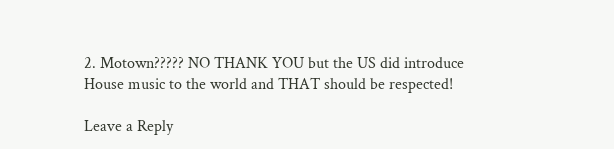2. Motown????? NO THANK YOU but the US did introduce House music to the world and THAT should be respected!

Leave a Reply